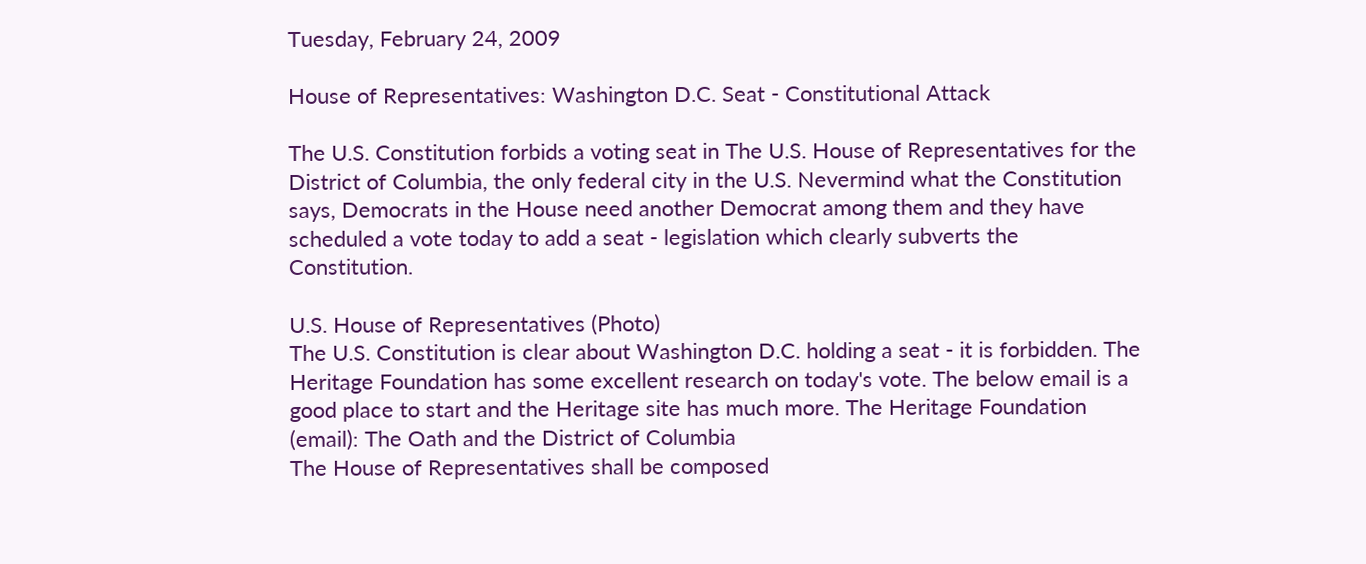Tuesday, February 24, 2009

House of Representatives: Washington D.C. Seat - Constitutional Attack

The U.S. Constitution forbids a voting seat in The U.S. House of Representatives for the District of Columbia, the only federal city in the U.S. Nevermind what the Constitution says, Democrats in the House need another Democrat among them and they have scheduled a vote today to add a seat - legislation which clearly subverts the Constitution.

U.S. House of Representatives (Photo)
The U.S. Constitution is clear about Washington D.C. holding a seat - it is forbidden. The Heritage Foundation has some excellent research on today's vote. The below email is a good place to start and the Heritage site has much more. The Heritage Foundation (email): The Oath and the District of Columbia
The House of Representatives shall be composed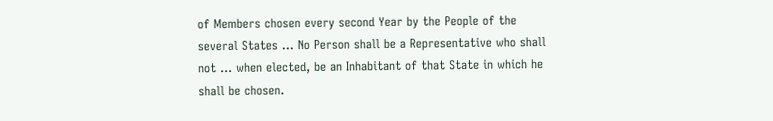of Members chosen every second Year by the People of the several States ... No Person shall be a Representative who shall not ... when elected, be an Inhabitant of that State in which he shall be chosen.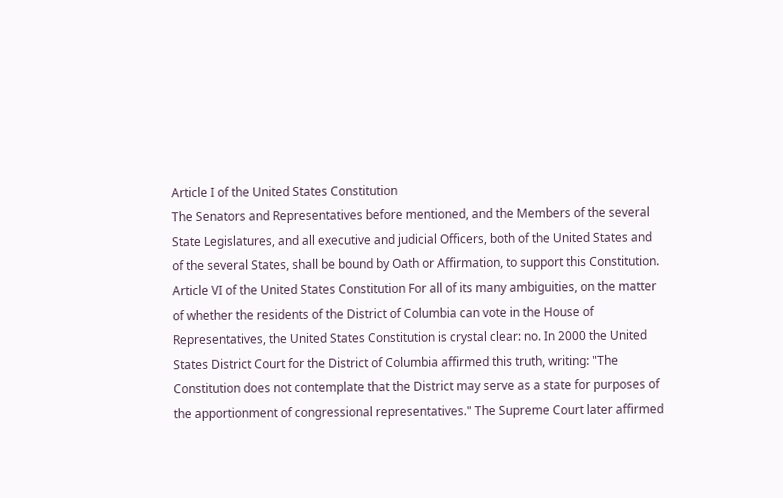Article I of the United States Constitution
The Senators and Representatives before mentioned, and the Members of the several State Legislatures, and all executive and judicial Officers, both of the United States and of the several States, shall be bound by Oath or Affirmation, to support this Constitution.
Article VI of the United States Constitution For all of its many ambiguities, on the matter of whether the residents of the District of Columbia can vote in the House of Representatives, the United States Constitution is crystal clear: no. In 2000 the United States District Court for the District of Columbia affirmed this truth, writing: "The Constitution does not contemplate that the District may serve as a state for purposes of the apportionment of congressional representatives." The Supreme Court later affirmed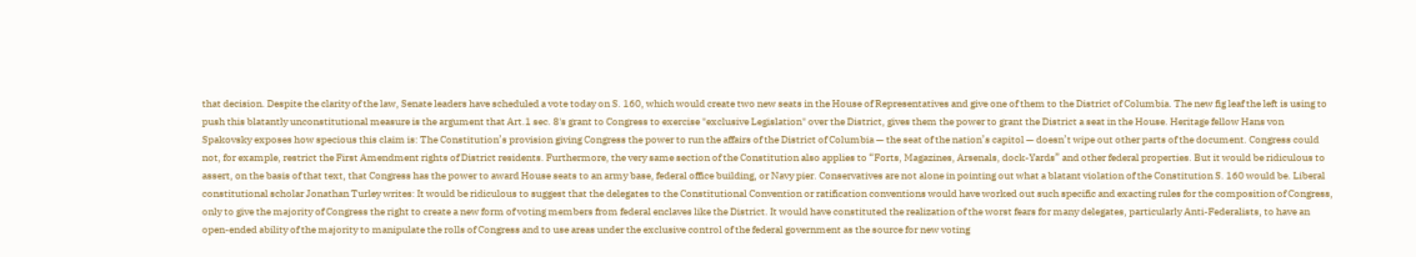that decision. Despite the clarity of the law, Senate leaders have scheduled a vote today on S. 160, which would create two new seats in the House of Representatives and give one of them to the District of Columbia. The new fig leaf the left is using to push this blatantly unconstitutional measure is the argument that Art.1 sec. 8's grant to Congress to exercise "exclusive Legislation" over the District, gives them the power to grant the District a seat in the House. Heritage fellow Hans von Spakovsky exposes how specious this claim is: The Constitution’s provision giving Congress the power to run the affairs of the District of Columbia — the seat of the nation’s capitol — doesn’t wipe out other parts of the document. Congress could not, for example, restrict the First Amendment rights of District residents. Furthermore, the very same section of the Constitution also applies to “Forts, Magazines, Arsenals, dock-Yards” and other federal properties. But it would be ridiculous to assert, on the basis of that text, that Congress has the power to award House seats to an army base, federal office building, or Navy pier. Conservatives are not alone in pointing out what a blatant violation of the Constitution S. 160 would be. Liberal constitutional scholar Jonathan Turley writes: It would be ridiculous to suggest that the delegates to the Constitutional Convention or ratification conventions would have worked out such specific and exacting rules for the composition of Congress, only to give the majority of Congress the right to create a new form of voting members from federal enclaves like the District. It would have constituted the realization of the worst fears for many delegates, particularly Anti-Federalists, to have an open-ended ability of the majority to manipulate the rolls of Congress and to use areas under the exclusive control of the federal government as the source for new voting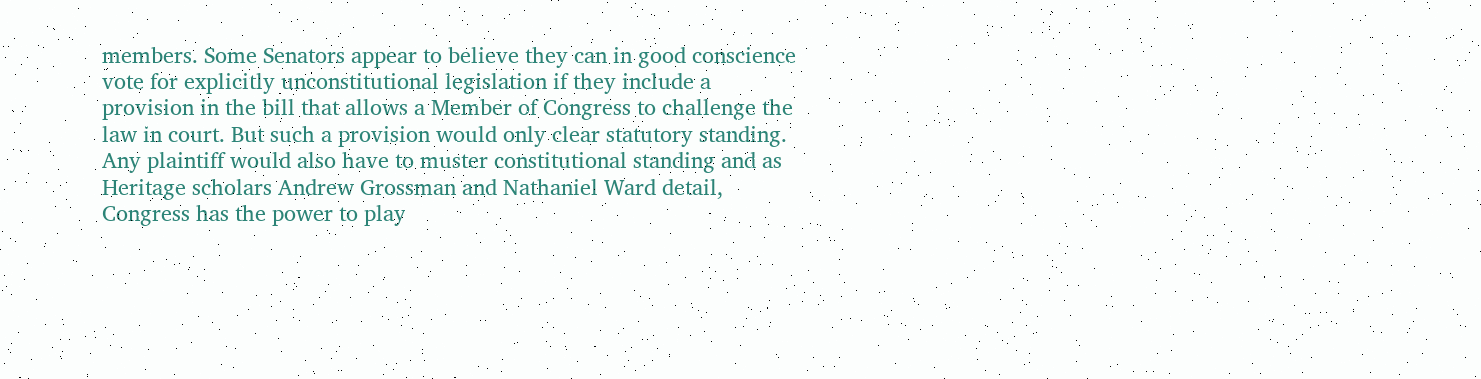members. Some Senators appear to believe they can in good conscience vote for explicitly unconstitutional legislation if they include a provision in the bill that allows a Member of Congress to challenge the law in court. But such a provision would only clear statutory standing. Any plaintiff would also have to muster constitutional standing and as Heritage scholars Andrew Grossman and Nathaniel Ward detail, Congress has the power to play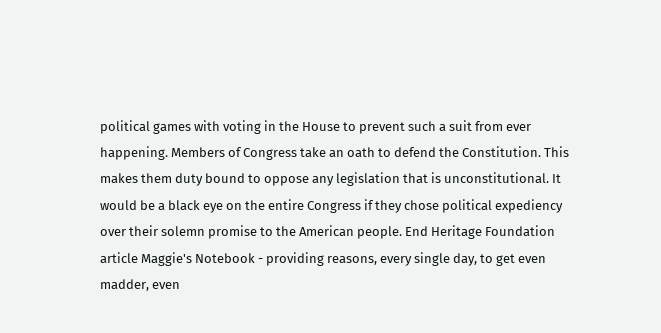political games with voting in the House to prevent such a suit from ever happening. Members of Congress take an oath to defend the Constitution. This makes them duty bound to oppose any legislation that is unconstitutional. It would be a black eye on the entire Congress if they chose political expediency over their solemn promise to the American people. End Heritage Foundation article Maggie's Notebook - providing reasons, every single day, to get even madder, even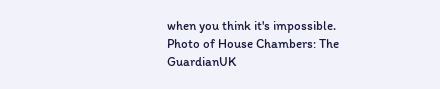when you think it's impossible. Photo of House Chambers: The GuardianUK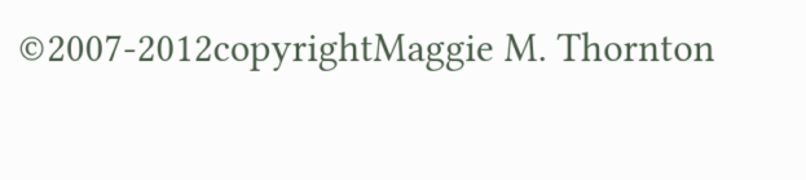©2007-2012copyrightMaggie M. Thornton